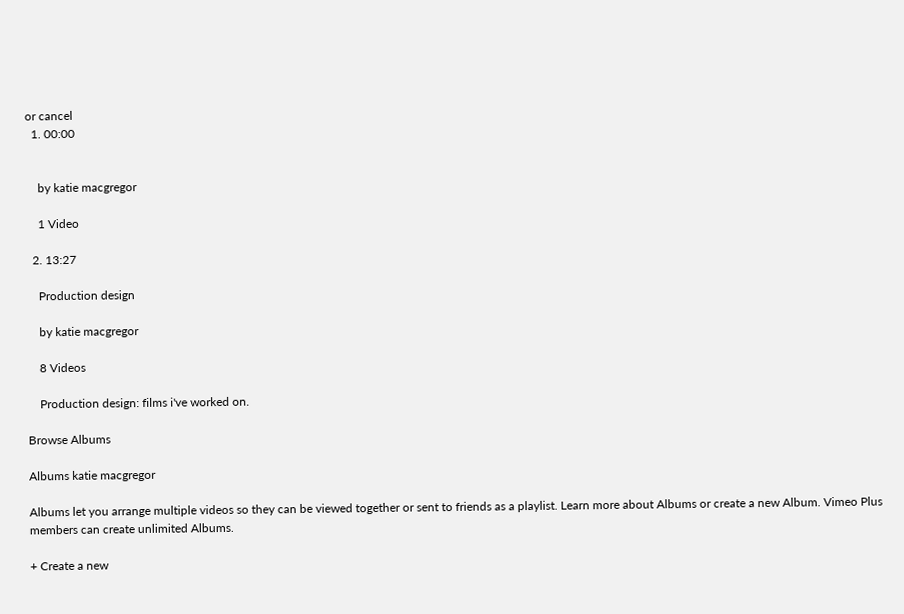or cancel
  1. 00:00


    by katie macgregor

    1 Video

  2. 13:27

    Production design

    by katie macgregor

    8 Videos

    Production design: films i've worked on.

Browse Albums

Albums katie macgregor

Albums let you arrange multiple videos so they can be viewed together or sent to friends as a playlist. Learn more about Albums or create a new Album. Vimeo Plus members can create unlimited Albums.

+ Create a new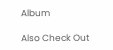Album

Also Check Out